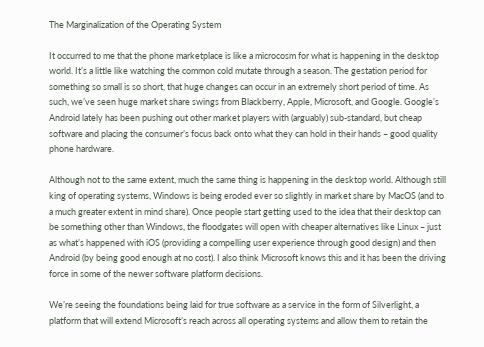The Marginalization of the Operating System

It occurred to me that the phone marketplace is like a microcosm for what is happening in the desktop world. It’s a little like watching the common cold mutate through a season. The gestation period for something so small is so short, that huge changes can occur in an extremely short period of time. As such, we’ve seen huge market share swings from Blackberry, Apple, Microsoft, and Google. Google’s Android lately has been pushing out other market players with (arguably) sub-standard, but cheap software and placing the consumer’s focus back onto what they can hold in their hands – good quality phone hardware.

Although not to the same extent, much the same thing is happening in the desktop world. Although still king of operating systems, Windows is being eroded ever so slightly in market share by MacOS (and to a much greater extent in mind share). Once people start getting used to the idea that their desktop can be something other than Windows, the floodgates will open with cheaper alternatives like Linux – just as what’s happened with iOS (providing a compelling user experience through good design) and then Android (by being good enough at no cost). I also think Microsoft knows this and it has been the driving force in some of the newer software platform decisions.

We’re seeing the foundations being laid for true software as a service in the form of Silverlight, a platform that will extend Microsoft’s reach across all operating systems and allow them to retain the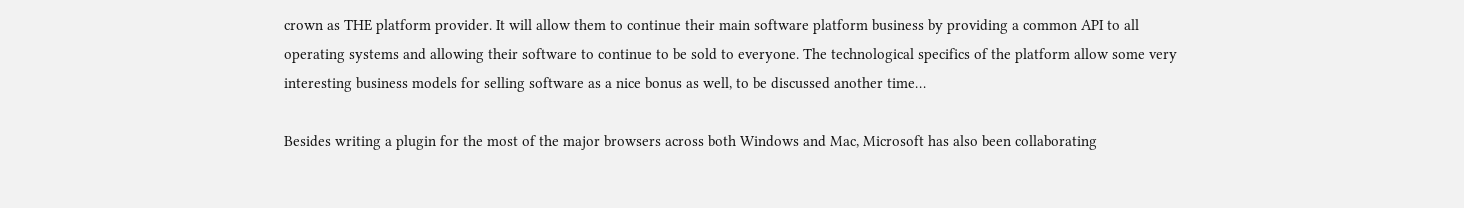crown as THE platform provider. It will allow them to continue their main software platform business by providing a common API to all operating systems and allowing their software to continue to be sold to everyone. The technological specifics of the platform allow some very interesting business models for selling software as a nice bonus as well, to be discussed another time…

Besides writing a plugin for the most of the major browsers across both Windows and Mac, Microsoft has also been collaborating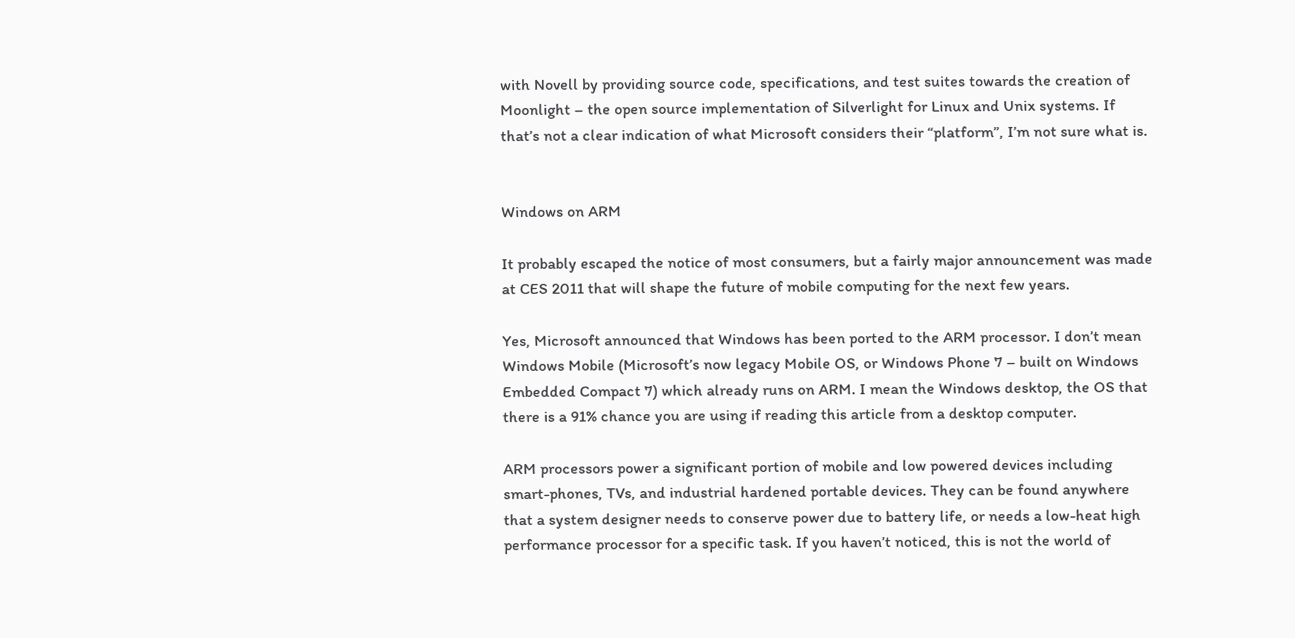with Novell by providing source code, specifications, and test suites towards the creation of Moonlight – the open source implementation of Silverlight for Linux and Unix systems. If that’s not a clear indication of what Microsoft considers their “platform”, I’m not sure what is.


Windows on ARM

It probably escaped the notice of most consumers, but a fairly major announcement was made at CES 2011 that will shape the future of mobile computing for the next few years.

Yes, Microsoft announced that Windows has been ported to the ARM processor. I don’t mean Windows Mobile (Microsoft’s now legacy Mobile OS, or Windows Phone 7 – built on Windows Embedded Compact 7) which already runs on ARM. I mean the Windows desktop, the OS that there is a 91% chance you are using if reading this article from a desktop computer.

ARM processors power a significant portion of mobile and low powered devices including smart-phones, TVs, and industrial hardened portable devices. They can be found anywhere that a system designer needs to conserve power due to battery life, or needs a low-heat high performance processor for a specific task. If you haven’t noticed, this is not the world of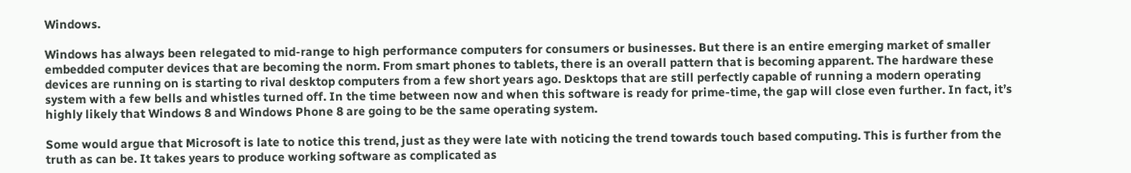Windows.

Windows has always been relegated to mid-range to high performance computers for consumers or businesses. But there is an entire emerging market of smaller embedded computer devices that are becoming the norm. From smart phones to tablets, there is an overall pattern that is becoming apparent. The hardware these devices are running on is starting to rival desktop computers from a few short years ago. Desktops that are still perfectly capable of running a modern operating system with a few bells and whistles turned off. In the time between now and when this software is ready for prime-time, the gap will close even further. In fact, it’s highly likely that Windows 8 and Windows Phone 8 are going to be the same operating system.

Some would argue that Microsoft is late to notice this trend, just as they were late with noticing the trend towards touch based computing. This is further from the truth as can be. It takes years to produce working software as complicated as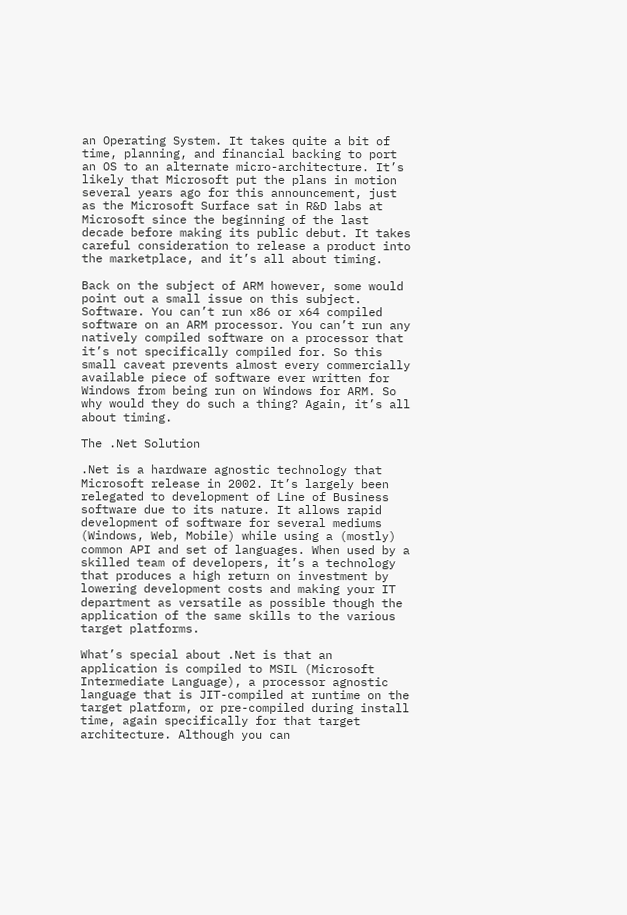an Operating System. It takes quite a bit of time, planning, and financial backing to port an OS to an alternate micro-architecture. It’s likely that Microsoft put the plans in motion several years ago for this announcement, just as the Microsoft Surface sat in R&D labs at Microsoft since the beginning of the last decade before making its public debut. It takes careful consideration to release a product into the marketplace, and it’s all about timing.

Back on the subject of ARM however, some would point out a small issue on this subject. Software. You can’t run x86 or x64 compiled software on an ARM processor. You can’t run any natively compiled software on a processor that it’s not specifically compiled for. So this small caveat prevents almost every commercially available piece of software ever written for Windows from being run on Windows for ARM. So why would they do such a thing? Again, it’s all about timing.

The .Net Solution

.Net is a hardware agnostic technology that Microsoft release in 2002. It’s largely been relegated to development of Line of Business software due to its nature. It allows rapid development of software for several mediums (Windows, Web, Mobile) while using a (mostly) common API and set of languages. When used by a skilled team of developers, it’s a technology that produces a high return on investment by lowering development costs and making your IT department as versatile as possible though the application of the same skills to the various target platforms.

What’s special about .Net is that an application is compiled to MSIL (Microsoft Intermediate Language), a processor agnostic language that is JIT-compiled at runtime on the target platform, or pre-compiled during install time, again specifically for that target architecture. Although you can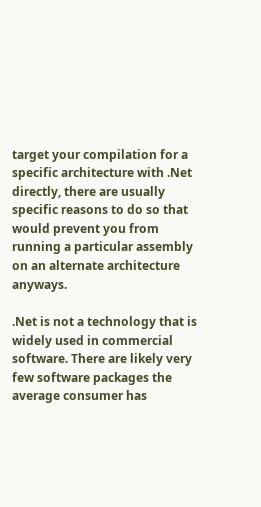target your compilation for a specific architecture with .Net directly, there are usually specific reasons to do so that would prevent you from running a particular assembly on an alternate architecture anyways.

.Net is not a technology that is widely used in commercial software. There are likely very few software packages the average consumer has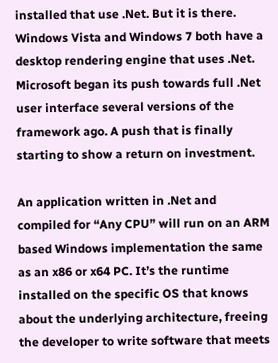installed that use .Net. But it is there. Windows Vista and Windows 7 both have a desktop rendering engine that uses .Net. Microsoft began its push towards full .Net user interface several versions of the framework ago. A push that is finally starting to show a return on investment.

An application written in .Net and compiled for “Any CPU” will run on an ARM based Windows implementation the same as an x86 or x64 PC. It’s the runtime installed on the specific OS that knows about the underlying architecture, freeing the developer to write software that meets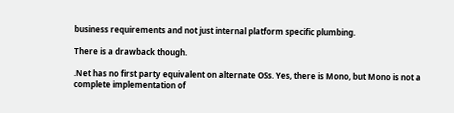business requirements and not just internal platform specific plumbing.

There is a drawback though.

.Net has no first party equivalent on alternate OSs. Yes, there is Mono, but Mono is not a complete implementation of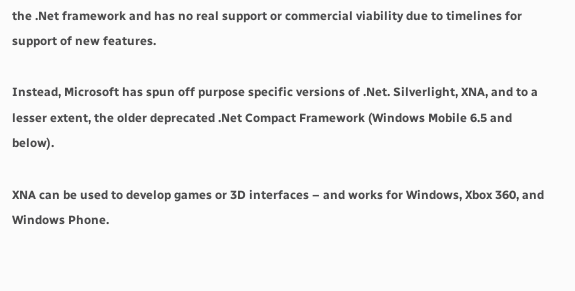the .Net framework and has no real support or commercial viability due to timelines for support of new features.

Instead, Microsoft has spun off purpose specific versions of .Net. Silverlight, XNA, and to a lesser extent, the older deprecated .Net Compact Framework (Windows Mobile 6.5 and below).

XNA can be used to develop games or 3D interfaces – and works for Windows, Xbox 360, and Windows Phone.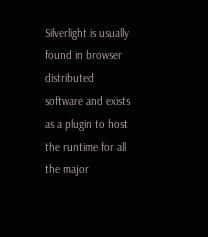Silverlight is usually found in browser distributed software and exists as a plugin to host the runtime for all the major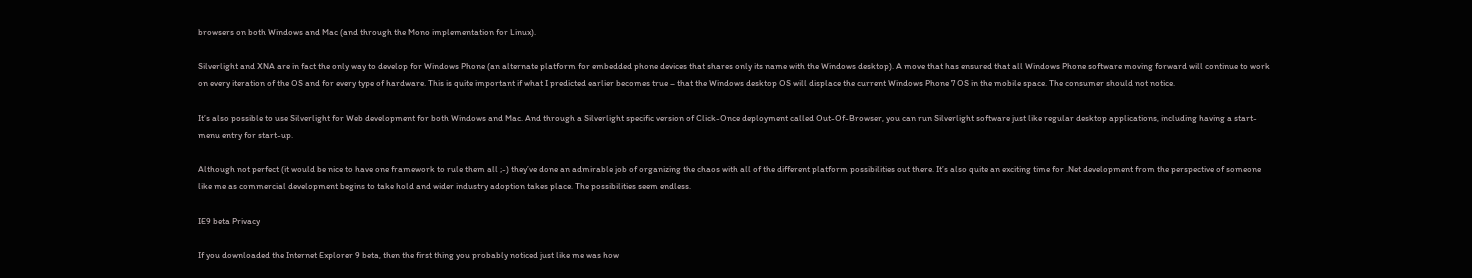browsers on both Windows and Mac (and through the Mono implementation for Linux).

Silverlight and XNA are in fact the only way to develop for Windows Phone (an alternate platform for embedded phone devices that shares only its name with the Windows desktop). A move that has ensured that all Windows Phone software moving forward will continue to work on every iteration of the OS and for every type of hardware. This is quite important if what I predicted earlier becomes true – that the Windows desktop OS will displace the current Windows Phone 7 OS in the mobile space. The consumer should not notice.

It’s also possible to use Silverlight for Web development for both Windows and Mac. And through a Silverlight specific version of Click-Once deployment called Out-Of-Browser, you can run Silverlight software just like regular desktop applications, including having a start-menu entry for start-up.

Although not perfect (it would be nice to have one framework to rule them all ;-) they’ve done an admirable job of organizing the chaos with all of the different platform possibilities out there. It’s also quite an exciting time for .Net development from the perspective of someone like me as commercial development begins to take hold and wider industry adoption takes place. The possibilities seem endless.

IE9 beta Privacy

If you downloaded the Internet Explorer 9 beta, then the first thing you probably noticed just like me was how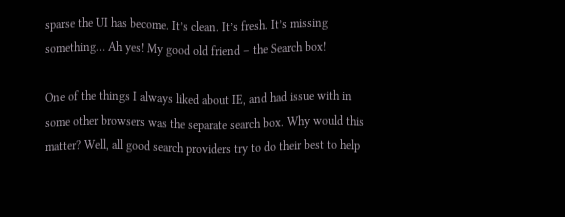sparse the UI has become. It’s clean. It’s fresh. It’s missing something… Ah yes! My good old friend – the Search box!

One of the things I always liked about IE, and had issue with in some other browsers was the separate search box. Why would this matter? Well, all good search providers try to do their best to help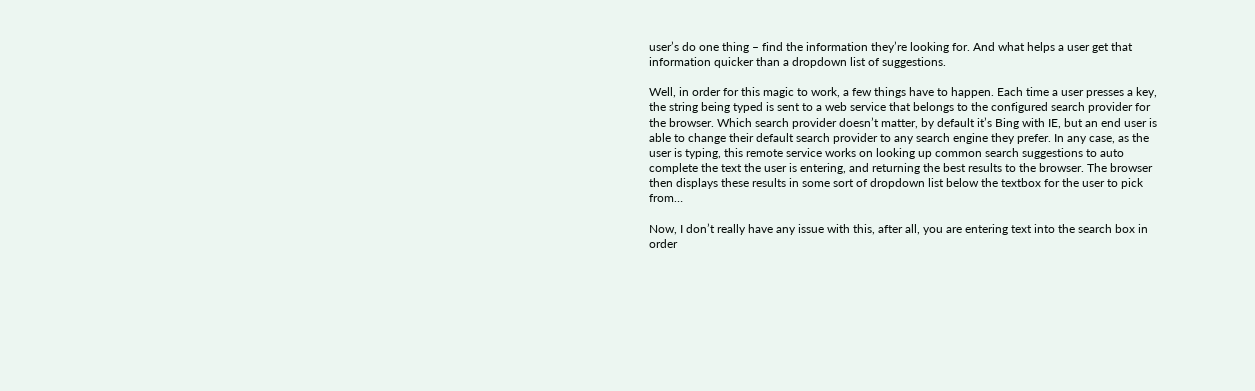user’s do one thing – find the information they’re looking for. And what helps a user get that information quicker than a dropdown list of suggestions.

Well, in order for this magic to work, a few things have to happen. Each time a user presses a key, the string being typed is sent to a web service that belongs to the configured search provider for the browser. Which search provider doesn’t matter, by default it’s Bing with IE, but an end user is able to change their default search provider to any search engine they prefer. In any case, as the user is typing, this remote service works on looking up common search suggestions to auto complete the text the user is entering, and returning the best results to the browser. The browser then displays these results in some sort of dropdown list below the textbox for the user to pick from…

Now, I don’t really have any issue with this, after all, you are entering text into the search box in order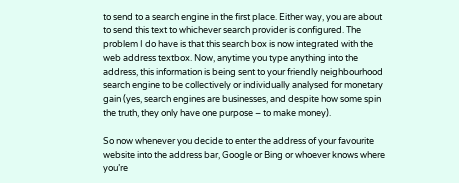to send to a search engine in the first place. Either way, you are about to send this text to whichever search provider is configured. The problem I do have is that this search box is now integrated with the web address textbox. Now, anytime you type anything into the address, this information is being sent to your friendly neighbourhood search engine to be collectively or individually analysed for monetary gain (yes, search engines are businesses, and despite how some spin the truth, they only have one purpose – to make money).

So now whenever you decide to enter the address of your favourite website into the address bar, Google or Bing or whoever knows where you’re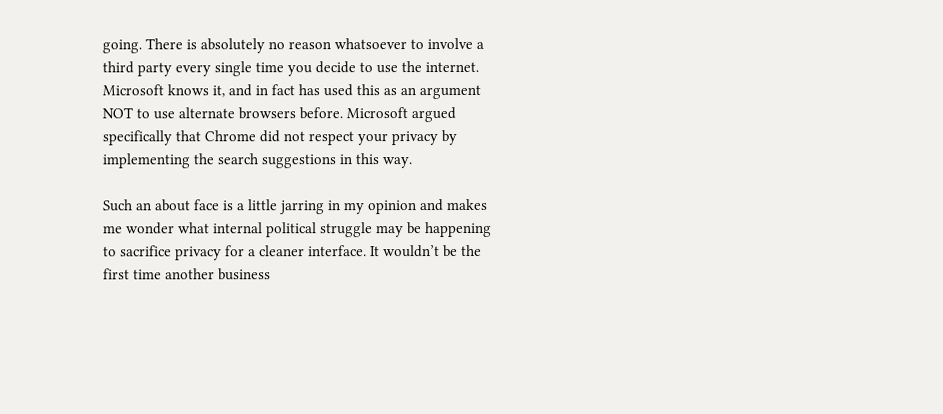going. There is absolutely no reason whatsoever to involve a third party every single time you decide to use the internet. Microsoft knows it, and in fact has used this as an argument NOT to use alternate browsers before. Microsoft argued specifically that Chrome did not respect your privacy by implementing the search suggestions in this way.

Such an about face is a little jarring in my opinion and makes me wonder what internal political struggle may be happening to sacrifice privacy for a cleaner interface. It wouldn’t be the first time another business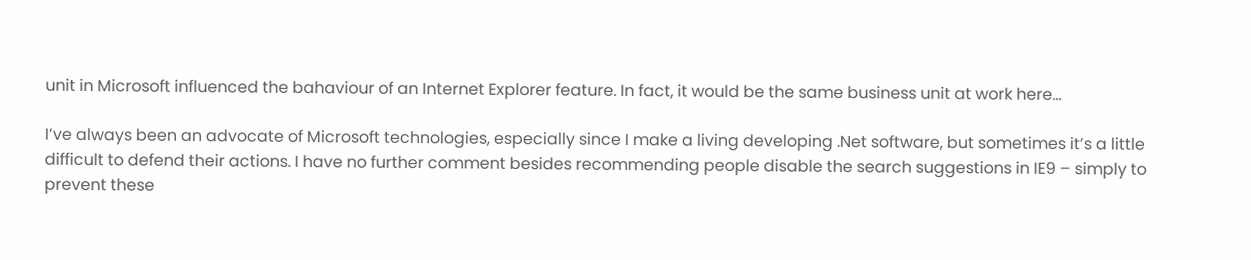unit in Microsoft influenced the bahaviour of an Internet Explorer feature. In fact, it would be the same business unit at work here…

I’ve always been an advocate of Microsoft technologies, especially since I make a living developing .Net software, but sometimes it’s a little difficult to defend their actions. I have no further comment besides recommending people disable the search suggestions in IE9 – simply to prevent these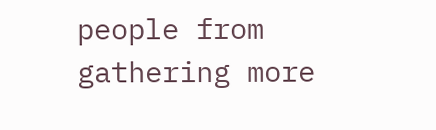people from gathering more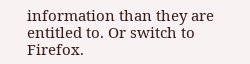information than they are entitled to. Or switch to Firefox.